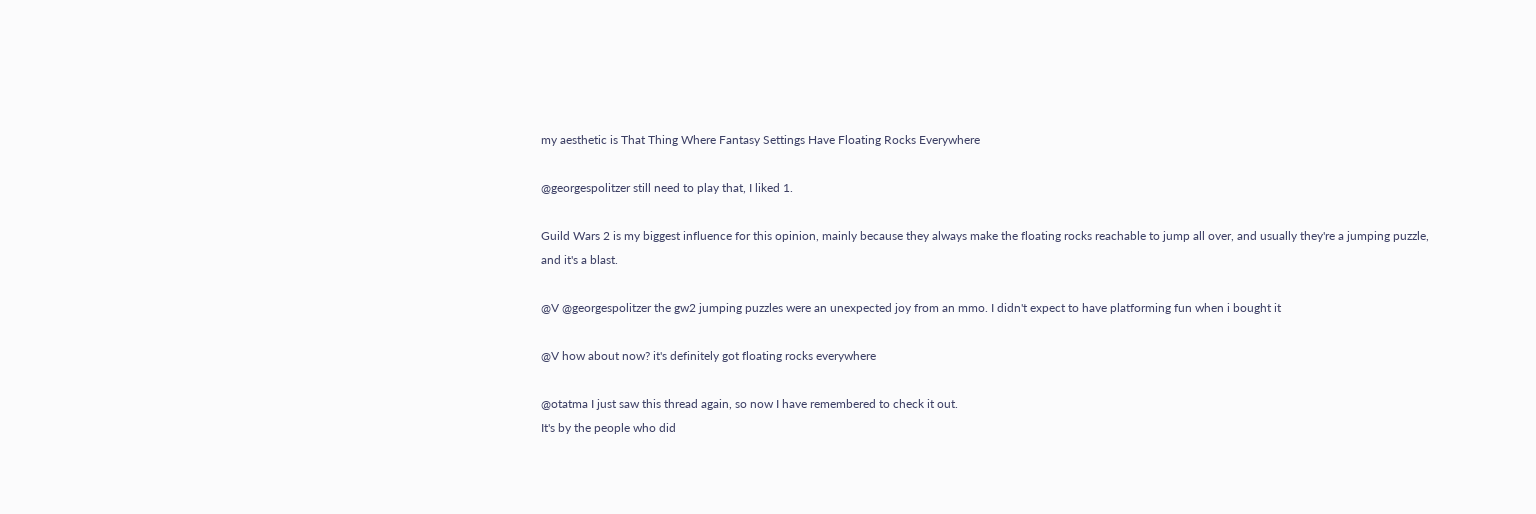my aesthetic is That Thing Where Fantasy Settings Have Floating Rocks Everywhere

@georgespolitzer still need to play that, I liked 1.

Guild Wars 2 is my biggest influence for this opinion, mainly because they always make the floating rocks reachable to jump all over, and usually they're a jumping puzzle, and it's a blast.

@V @georgespolitzer the gw2 jumping puzzles were an unexpected joy from an mmo. I didn't expect to have platforming fun when i bought it

@V how about now? it's definitely got floating rocks everywhere

@otatma I just saw this thread again, so now I have remembered to check it out.
It's by the people who did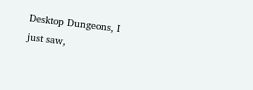Desktop Dungeons, I just saw,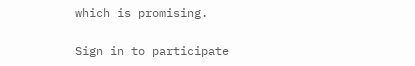which is promising.

Sign in to participate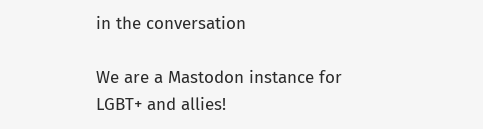in the conversation

We are a Mastodon instance for LGBT+ and allies!